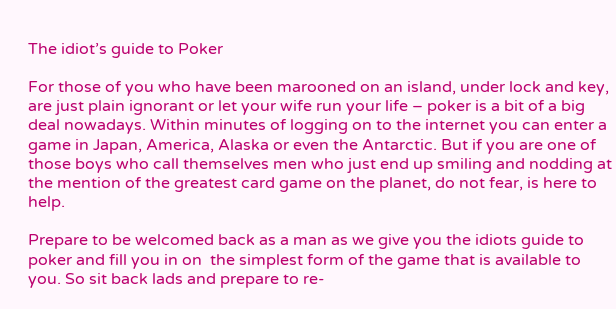The idiot’s guide to Poker

For those of you who have been marooned on an island, under lock and key,  are just plain ignorant or let your wife run your life – poker is a bit of a big deal nowadays. Within minutes of logging on to the internet you can enter a game in Japan, America, Alaska or even the Antarctic. But if you are one of those boys who call themselves men who just end up smiling and nodding at the mention of the greatest card game on the planet, do not fear, is here to help.

Prepare to be welcomed back as a man as we give you the idiots guide to poker and fill you in on  the simplest form of the game that is available to you. So sit back lads and prepare to re-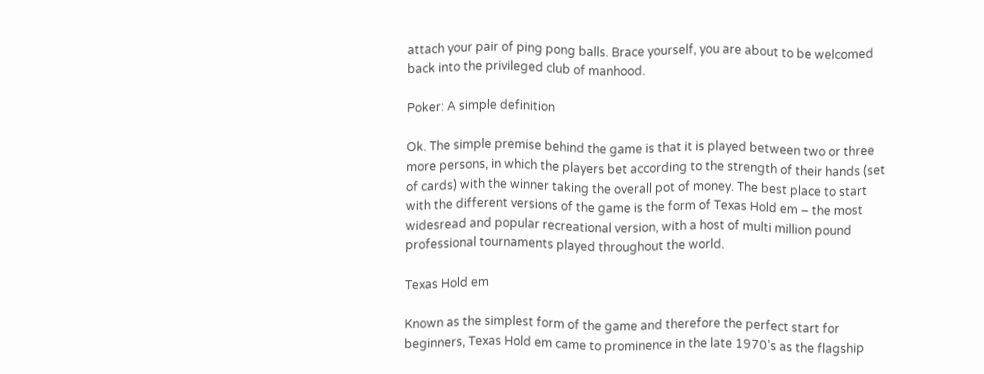attach your pair of ping pong balls. Brace yourself, you are about to be welcomed back into the privileged club of manhood.

Poker: A simple definition

Ok. The simple premise behind the game is that it is played between two or three more persons, in which the players bet according to the strength of their hands (set of cards) with the winner taking the overall pot of money. The best place to start with the different versions of the game is the form of Texas Hold em – the most widesread and popular recreational version, with a host of multi million pound professional tournaments played throughout the world.

Texas Hold em

Known as the simplest form of the game and therefore the perfect start for beginners, Texas Hold em came to prominence in the late 1970’s as the flagship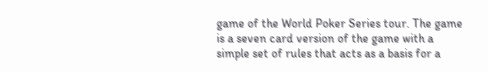game of the World Poker Series tour. The game is a seven card version of the game with a simple set of rules that acts as a basis for a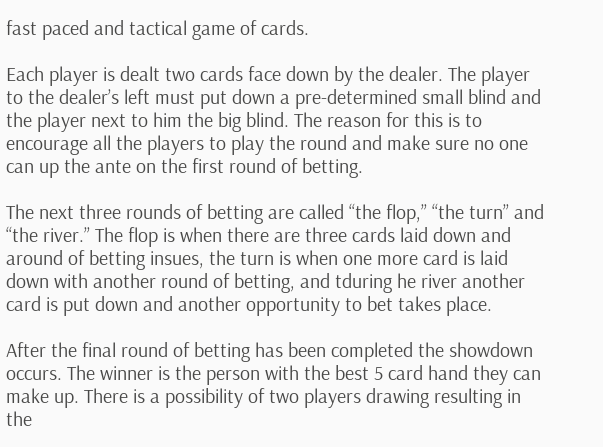fast paced and tactical game of cards.

Each player is dealt two cards face down by the dealer. The player to the dealer’s left must put down a pre-determined small blind and the player next to him the big blind. The reason for this is to encourage all the players to play the round and make sure no one can up the ante on the first round of betting.

The next three rounds of betting are called “the flop,” “the turn” and “the river.” The flop is when there are three cards laid down and around of betting insues, the turn is when one more card is laid down with another round of betting, and tduring he river another card is put down and another opportunity to bet takes place.

After the final round of betting has been completed the showdown occurs. The winner is the person with the best 5 card hand they can make up. There is a possibility of two players drawing resulting in the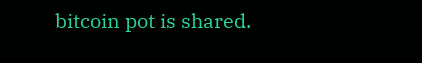bitcoin pot is shared.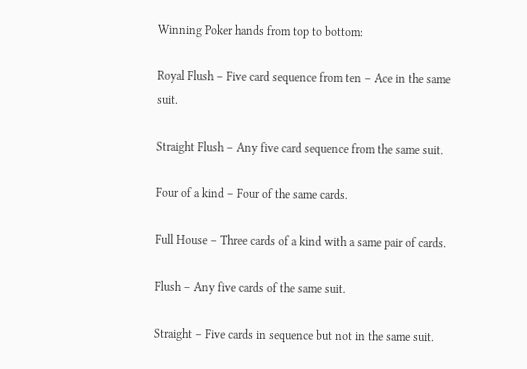Winning Poker hands from top to bottom:

Royal Flush – Five card sequence from ten – Ace in the same suit.

Straight Flush – Any five card sequence from the same suit.

Four of a kind – Four of the same cards.

Full House – Three cards of a kind with a same pair of cards.

Flush – Any five cards of the same suit.

Straight – Five cards in sequence but not in the same suit.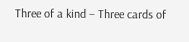Three of a kind – Three cards of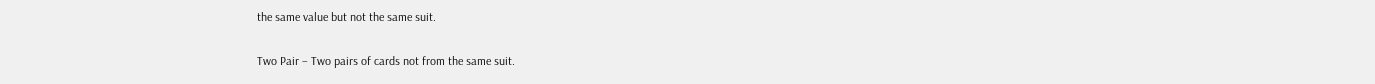the same value but not the same suit.

Two Pair – Two pairs of cards not from the same suit.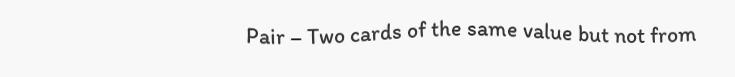Pair – Two cards of the same value but not from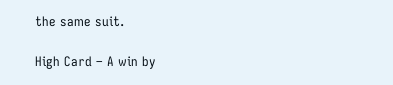the same suit.

High Card – A win by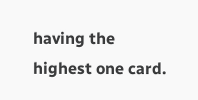having the highest one card.